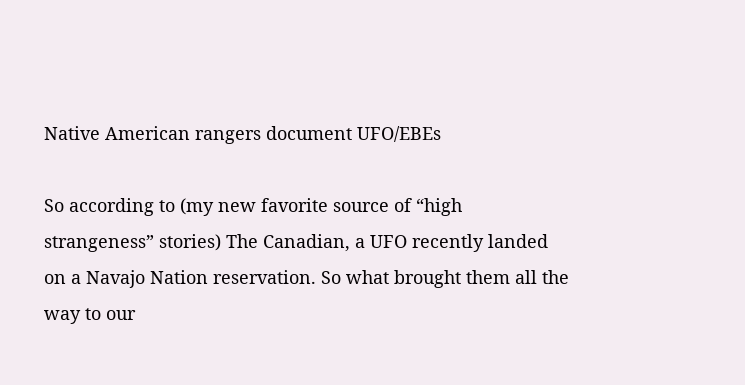Native American rangers document UFO/EBEs

So according to (my new favorite source of “high strangeness” stories) The Canadian, a UFO recently landed on a Navajo Nation reservation. So what brought them all the way to our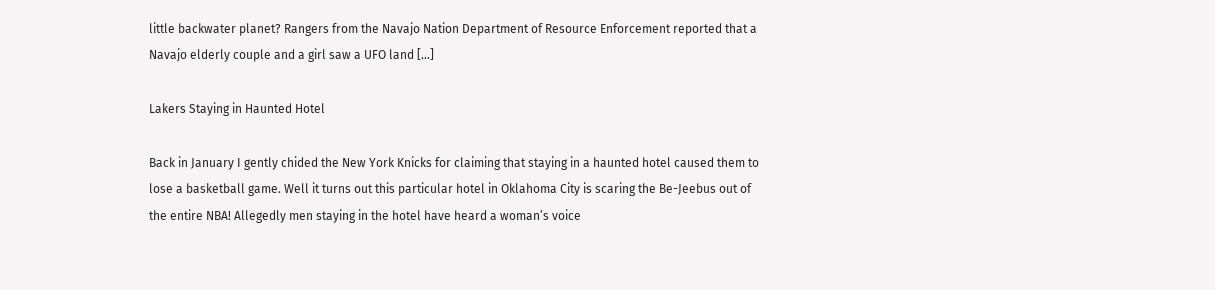little backwater planet? Rangers from the Navajo Nation Department of Resource Enforcement reported that a Navajo elderly couple and a girl saw a UFO land […]

Lakers Staying in Haunted Hotel

Back in January I gently chided the New York Knicks for claiming that staying in a haunted hotel caused them to lose a basketball game. Well it turns out this particular hotel in Oklahoma City is scaring the Be-Jeebus out of the entire NBA! Allegedly men staying in the hotel have heard a woman’s voice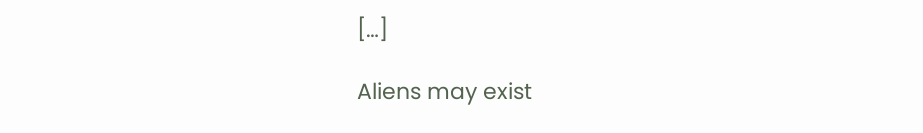[…]

Aliens may exist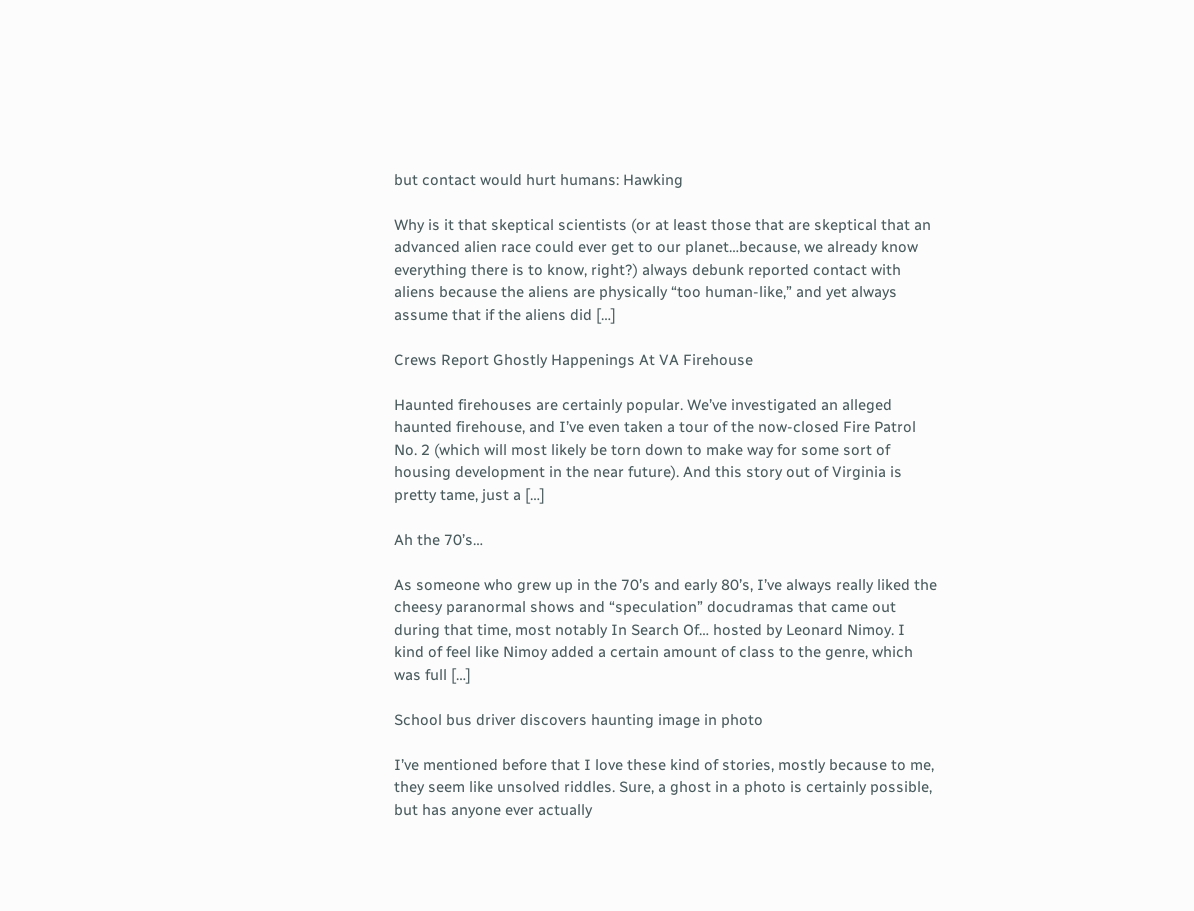but contact would hurt humans: Hawking

Why is it that skeptical scientists (or at least those that are skeptical that an advanced alien race could ever get to our planet…because, we already know everything there is to know, right?) always debunk reported contact with aliens because the aliens are physically “too human-like,” and yet always assume that if the aliens did […]

Crews Report Ghostly Happenings At VA Firehouse

Haunted firehouses are certainly popular. We’ve investigated an alleged haunted firehouse, and I’ve even taken a tour of the now-closed Fire Patrol No. 2 (which will most likely be torn down to make way for some sort of housing development in the near future). And this story out of Virginia is pretty tame, just a […]

Ah the 70’s…

As someone who grew up in the 70’s and early 80’s, I’ve always really liked the cheesy paranormal shows and “speculation” docudramas that came out during that time, most notably In Search Of… hosted by Leonard Nimoy. I kind of feel like Nimoy added a certain amount of class to the genre, which was full […]

School bus driver discovers haunting image in photo

I’ve mentioned before that I love these kind of stories, mostly because to me, they seem like unsolved riddles. Sure, a ghost in a photo is certainly possible, but has anyone ever actually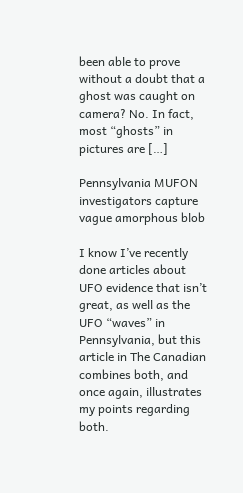been able to prove without a doubt that a ghost was caught on camera? No. In fact, most “ghosts” in pictures are […]

Pennsylvania MUFON investigators capture vague amorphous blob

I know I’ve recently done articles about UFO evidence that isn’t great, as well as the UFO “waves” in Pennsylvania, but this article in The Canadian combines both, and once again, illustrates my points regarding both.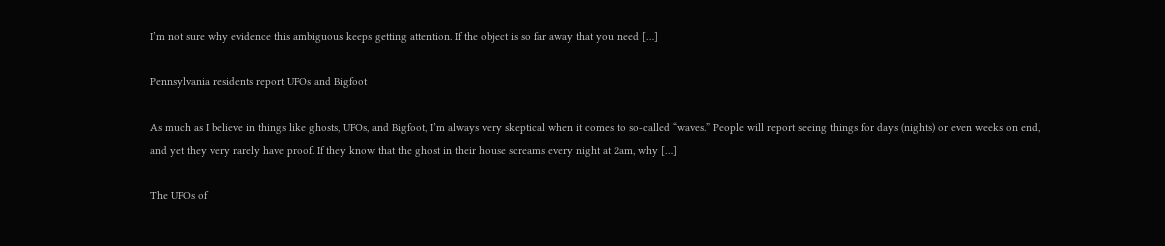I’m not sure why evidence this ambiguous keeps getting attention. If the object is so far away that you need […]

Pennsylvania residents report UFOs and Bigfoot

As much as I believe in things like ghosts, UFOs, and Bigfoot, I’m always very skeptical when it comes to so-called “waves.” People will report seeing things for days (nights) or even weeks on end, and yet they very rarely have proof. If they know that the ghost in their house screams every night at 2am, why […]

The UFOs of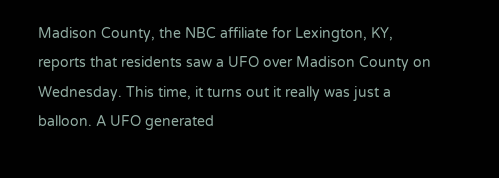Madison County, the NBC affiliate for Lexington, KY, reports that residents saw a UFO over Madison County on Wednesday. This time, it turns out it really was just a balloon. A UFO generated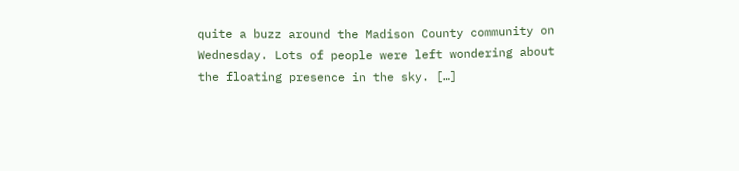quite a buzz around the Madison County community on Wednesday. Lots of people were left wondering about the floating presence in the sky. […]